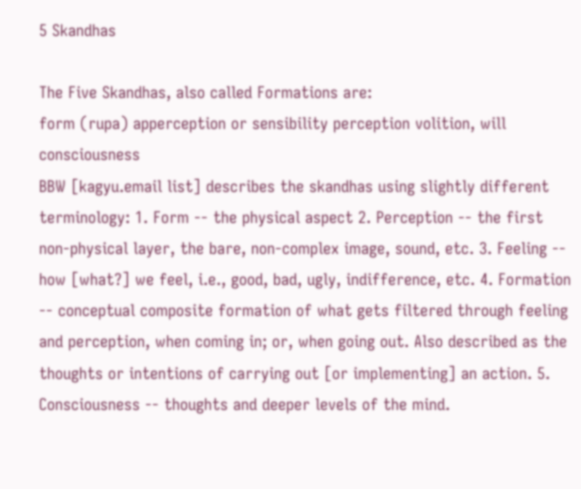5 Skandhas

The Five Skandhas, also called Formations are:
form (rupa) apperception or sensibility perception volition, will consciousness
BBW [kagyu.email list] describes the skandhas using slightly different terminology: 1. Form -- the physical aspect 2. Perception -- the first non-physical layer, the bare, non-complex image, sound, etc. 3. Feeling -- how [what?] we feel, i.e., good, bad, ugly, indifference, etc. 4. Formation -- conceptual composite formation of what gets filtered through feeling and perception, when coming in; or, when going out. Also described as the thoughts or intentions of carrying out [or implementing] an action. 5. Consciousness -- thoughts and deeper levels of the mind.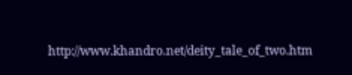http://www.khandro.net/deity_tale_of_two.htm